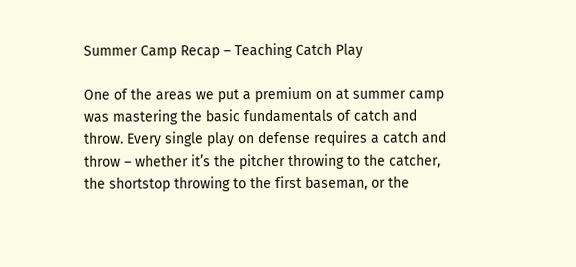Summer Camp Recap – Teaching Catch Play

One of the areas we put a premium on at summer camp was mastering the basic fundamentals of catch and throw. Every single play on defense requires a catch and throw – whether it’s the pitcher throwing to the catcher, the shortstop throwing to the first baseman, or the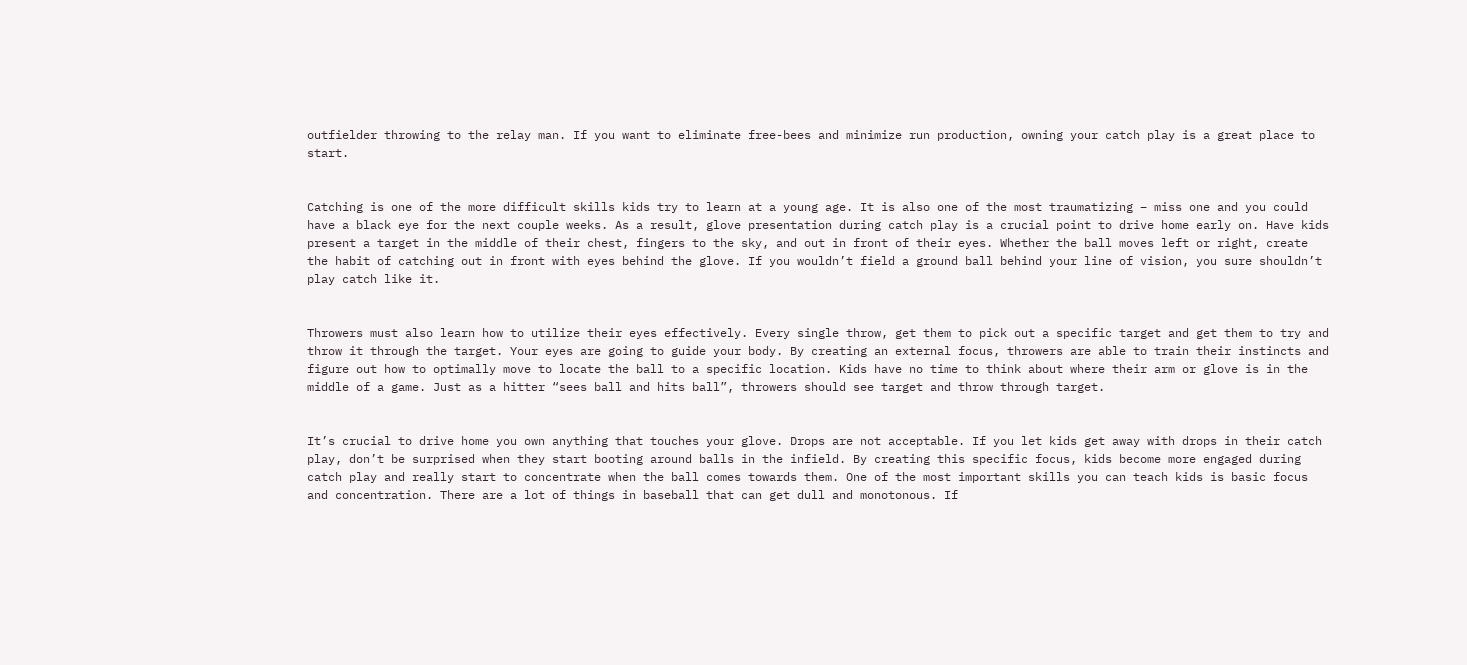outfielder throwing to the relay man. If you want to eliminate free-bees and minimize run production, owning your catch play is a great place to start.


Catching is one of the more difficult skills kids try to learn at a young age. It is also one of the most traumatizing – miss one and you could have a black eye for the next couple weeks. As a result, glove presentation during catch play is a crucial point to drive home early on. Have kids present a target in the middle of their chest, fingers to the sky, and out in front of their eyes. Whether the ball moves left or right, create the habit of catching out in front with eyes behind the glove. If you wouldn’t field a ground ball behind your line of vision, you sure shouldn’t play catch like it.


Throwers must also learn how to utilize their eyes effectively. Every single throw, get them to pick out a specific target and get them to try and throw it through the target. Your eyes are going to guide your body. By creating an external focus, throwers are able to train their instincts and figure out how to optimally move to locate the ball to a specific location. Kids have no time to think about where their arm or glove is in the middle of a game. Just as a hitter “sees ball and hits ball”, throwers should see target and throw through target.


It’s crucial to drive home you own anything that touches your glove. Drops are not acceptable. If you let kids get away with drops in their catch play, don’t be surprised when they start booting around balls in the infield. By creating this specific focus, kids become more engaged during catch play and really start to concentrate when the ball comes towards them. One of the most important skills you can teach kids is basic focus and concentration. There are a lot of things in baseball that can get dull and monotonous. If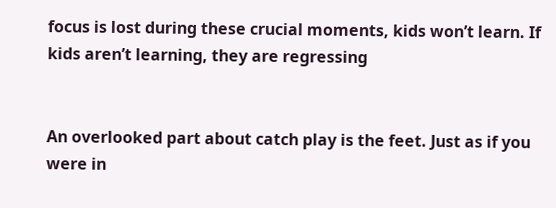focus is lost during these crucial moments, kids won’t learn. If kids aren’t learning, they are regressing


An overlooked part about catch play is the feet. Just as if you were in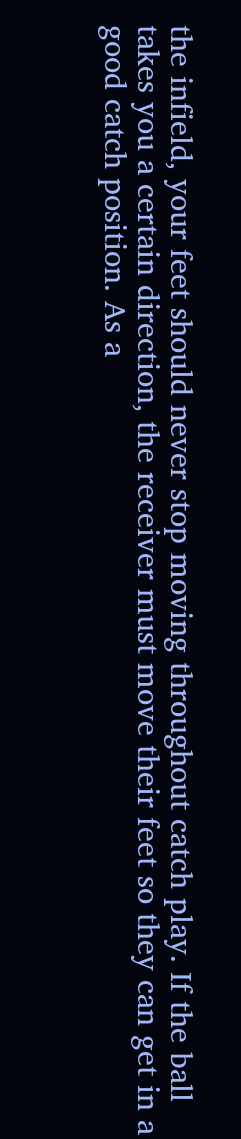the infield, your feet should never stop moving throughout catch play. If the ball takes you a certain direction, the receiver must move their feet so they can get in a good catch position. As a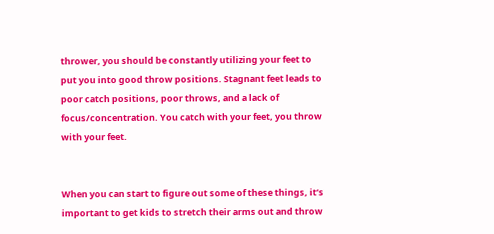thrower, you should be constantly utilizing your feet to put you into good throw positions. Stagnant feet leads to poor catch positions, poor throws, and a lack of focus/concentration. You catch with your feet, you throw with your feet.


When you can start to figure out some of these things, it’s important to get kids to stretch their arms out and throw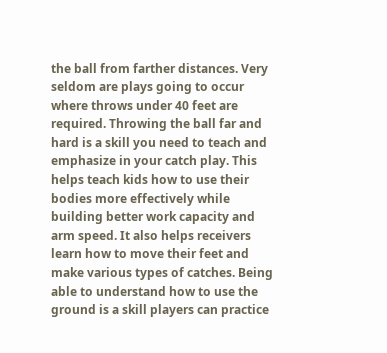the ball from farther distances. Very seldom are plays going to occur where throws under 40 feet are required. Throwing the ball far and hard is a skill you need to teach and emphasize in your catch play. This helps teach kids how to use their bodies more effectively while building better work capacity and arm speed. It also helps receivers learn how to move their feet and make various types of catches. Being able to understand how to use the ground is a skill players can practice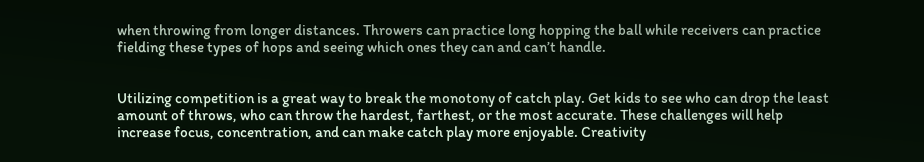when throwing from longer distances. Throwers can practice long hopping the ball while receivers can practice fielding these types of hops and seeing which ones they can and can’t handle.


Utilizing competition is a great way to break the monotony of catch play. Get kids to see who can drop the least amount of throws, who can throw the hardest, farthest, or the most accurate. These challenges will help increase focus, concentration, and can make catch play more enjoyable. Creativity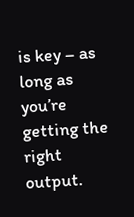is key – as long as you’re getting the right output.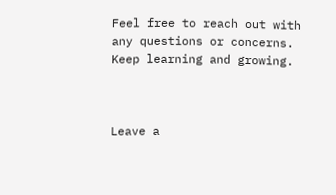Feel free to reach out with any questions or concerns. Keep learning and growing.



Leave a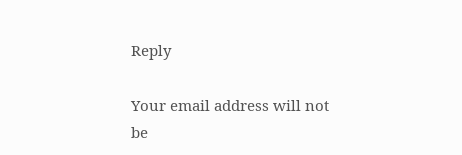Reply

Your email address will not be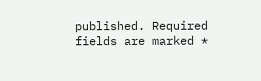published. Required fields are marked *